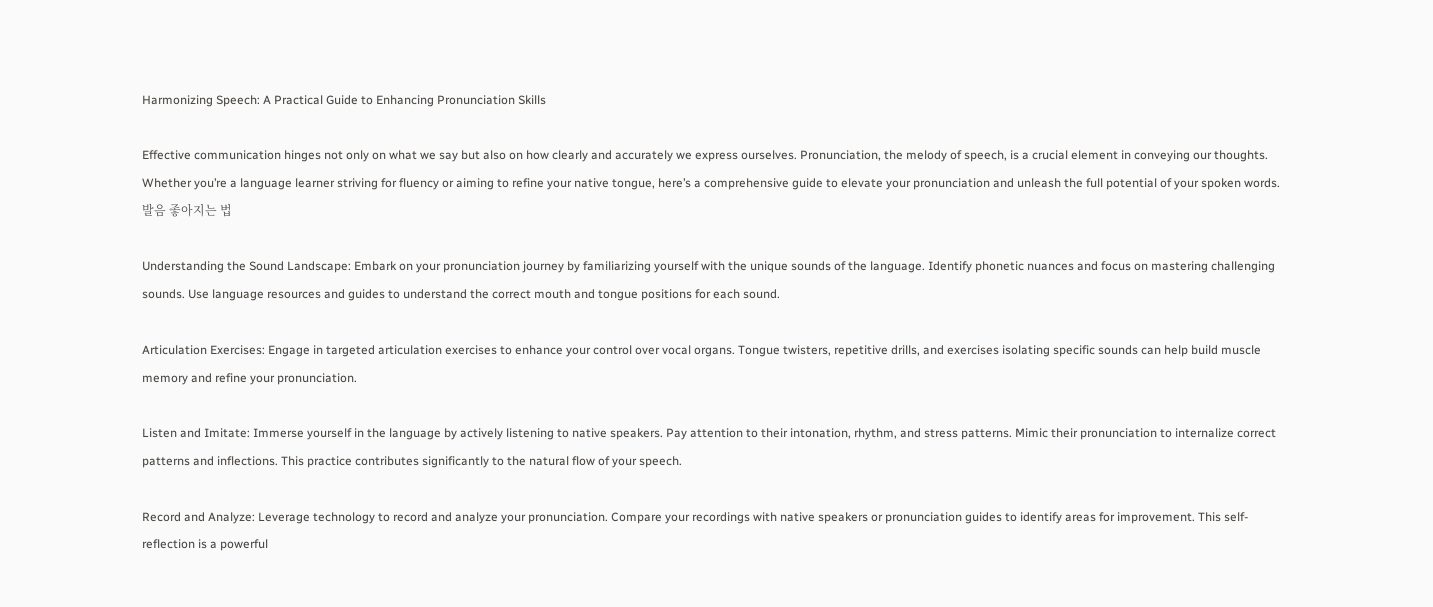Harmonizing Speech: A Practical Guide to Enhancing Pronunciation Skills

Effective communication hinges not only on what we say but also on how clearly and accurately we express ourselves. Pronunciation, the melody of speech, is a crucial element in conveying our thoughts. Whether you’re a language learner striving for fluency or aiming to refine your native tongue, here’s a comprehensive guide to elevate your pronunciation and unleash the full potential of your spoken words.발음 좋아지는 법

Understanding the Sound Landscape: Embark on your pronunciation journey by familiarizing yourself with the unique sounds of the language. Identify phonetic nuances and focus on mastering challenging sounds. Use language resources and guides to understand the correct mouth and tongue positions for each sound.

Articulation Exercises: Engage in targeted articulation exercises to enhance your control over vocal organs. Tongue twisters, repetitive drills, and exercises isolating specific sounds can help build muscle memory and refine your pronunciation.

Listen and Imitate: Immerse yourself in the language by actively listening to native speakers. Pay attention to their intonation, rhythm, and stress patterns. Mimic their pronunciation to internalize correct patterns and inflections. This practice contributes significantly to the natural flow of your speech.

Record and Analyze: Leverage technology to record and analyze your pronunciation. Compare your recordings with native speakers or pronunciation guides to identify areas for improvement. This self-reflection is a powerful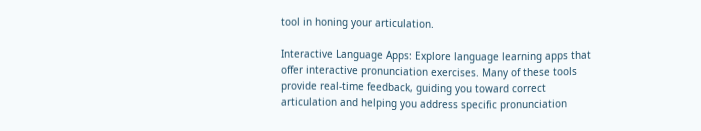tool in honing your articulation.

Interactive Language Apps: Explore language learning apps that offer interactive pronunciation exercises. Many of these tools provide real-time feedback, guiding you toward correct articulation and helping you address specific pronunciation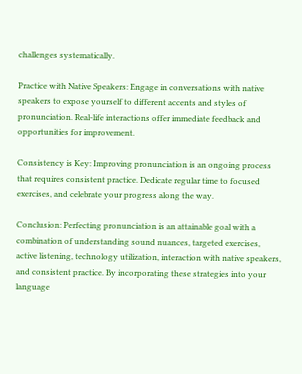challenges systematically.

Practice with Native Speakers: Engage in conversations with native speakers to expose yourself to different accents and styles of pronunciation. Real-life interactions offer immediate feedback and opportunities for improvement.

Consistency is Key: Improving pronunciation is an ongoing process that requires consistent practice. Dedicate regular time to focused exercises, and celebrate your progress along the way.

Conclusion: Perfecting pronunciation is an attainable goal with a combination of understanding sound nuances, targeted exercises, active listening, technology utilization, interaction with native speakers, and consistent practice. By incorporating these strategies into your language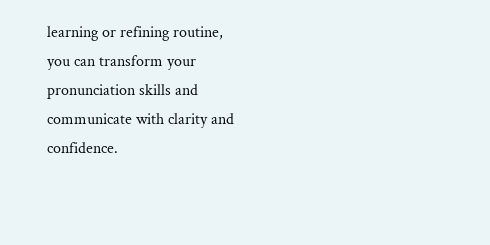learning or refining routine, you can transform your pronunciation skills and communicate with clarity and confidence.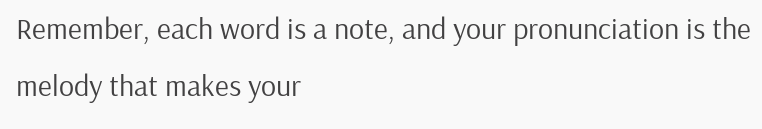Remember, each word is a note, and your pronunciation is the melody that makes your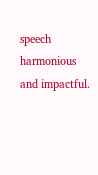speech harmonious and impactful.